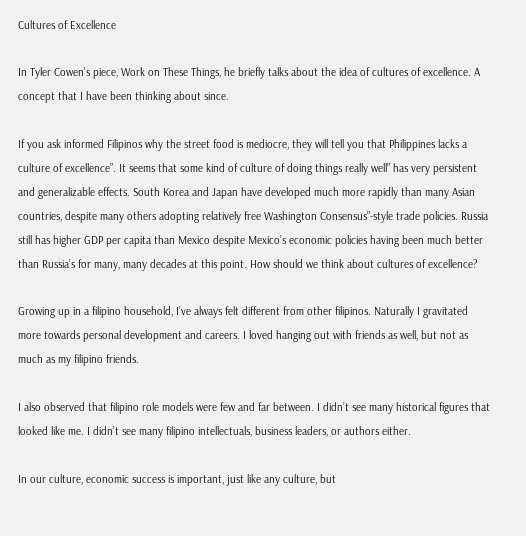Cultures of Excellence

In Tyler Cowen’s piece, Work on These Things, he briefly talks about the idea of cultures of excellence. A concept that I have been thinking about since.

If you ask informed Filipinos why the street food is mediocre, they will tell you that Philippines lacks a culture of excellence”. It seems that some kind of culture of doing things really well” has very persistent and generalizable effects. South Korea and Japan have developed much more rapidly than many Asian countries, despite many others adopting relatively free Washington Consensus”-style trade policies. Russia still has higher GDP per capita than Mexico despite Mexico’s economic policies having been much better than Russia’s for many, many decades at this point. How should we think about cultures of excellence?

Growing up in a filipino household, I’ve always felt different from other filipinos. Naturally I gravitated more towards personal development and careers. I loved hanging out with friends as well, but not as much as my filipino friends.

I also observed that filipino role models were few and far between. I didn’t see many historical figures that looked like me. I didn’t see many filipino intellectuals, business leaders, or authors either.

In our culture, economic success is important, just like any culture, but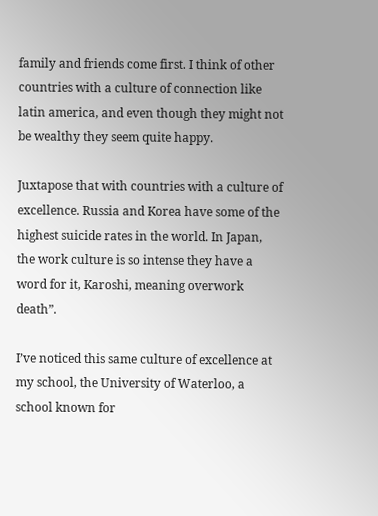family and friends come first. I think of other countries with a culture of connection like latin america, and even though they might not be wealthy they seem quite happy.

Juxtapose that with countries with a culture of excellence. Russia and Korea have some of the highest suicide rates in the world. In Japan, the work culture is so intense they have a word for it, Karoshi, meaning overwork death”.

I’ve noticed this same culture of excellence at my school, the University of Waterloo, a school known for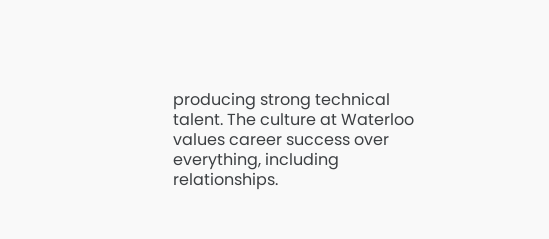producing strong technical talent. The culture at Waterloo values career success over everything, including relationships.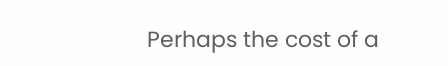Perhaps the cost of a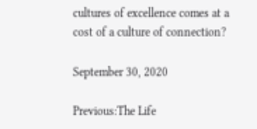cultures of excellence comes at a cost of a culture of connection?

September 30, 2020

Previous:The Life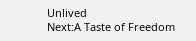Unlived
Next:A Taste of Freedom